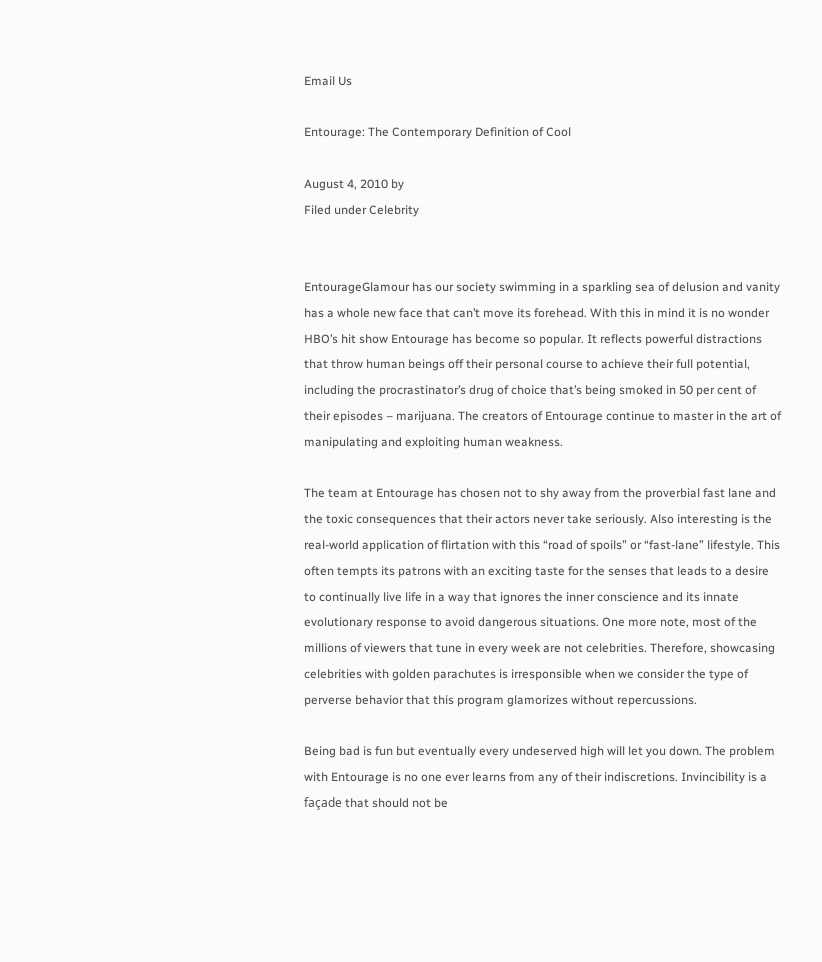Email Us

Entourage: The Contemporary Definition of Cool

August 4, 2010 by
Filed under Celebrity


EntourageGlamour has our society swimming in a sparkling sea of delusion and vanity has a whole new face that can’t move its forehead. With this in mind it is no wonder HBO’s hit show Entourage has become so popular. It reflects powerful distractions that throw human beings off their personal course to achieve their full potential, including the procrastinator’s drug of choice that’s being smoked in 50 per cent of their episodes – marijuana. The creators of Entourage continue to master in the art of manipulating and exploiting human weakness.

The team at Entourage has chosen not to shy away from the proverbial fast lane and the toxic consequences that their actors never take seriously. Also interesting is the real-world application of flirtation with this “road of spoils” or “fast-lane” lifestyle. This often tempts its patrons with an exciting taste for the senses that leads to a desire to continually live life in a way that ignores the inner conscience and its innate evolutionary response to avoid dangerous situations. One more note, most of the millions of viewers that tune in every week are not celebrities. Therefore, showcasing celebrities with golden parachutes is irresponsible when we consider the type of perverse behavior that this program glamorizes without repercussions.

Being bad is fun but eventually every undeserved high will let you down. The problem with Entourage is no one ever learns from any of their indiscretions. Invincibility is a façade that should not be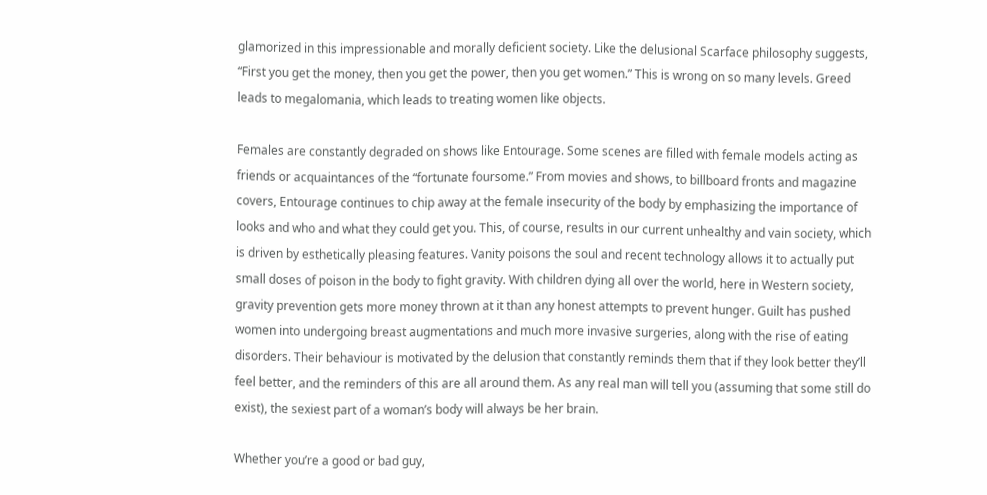glamorized in this impressionable and morally deficient society. Like the delusional Scarface philosophy suggests, “First you get the money, then you get the power, then you get women.” This is wrong on so many levels. Greed leads to megalomania, which leads to treating women like objects.

Females are constantly degraded on shows like Entourage. Some scenes are filled with female models acting as friends or acquaintances of the “fortunate foursome.” From movies and shows, to billboard fronts and magazine covers, Entourage continues to chip away at the female insecurity of the body by emphasizing the importance of looks and who and what they could get you. This, of course, results in our current unhealthy and vain society, which is driven by esthetically pleasing features. Vanity poisons the soul and recent technology allows it to actually put small doses of poison in the body to fight gravity. With children dying all over the world, here in Western society, gravity prevention gets more money thrown at it than any honest attempts to prevent hunger. Guilt has pushed women into undergoing breast augmentations and much more invasive surgeries, along with the rise of eating disorders. Their behaviour is motivated by the delusion that constantly reminds them that if they look better they’ll feel better, and the reminders of this are all around them. As any real man will tell you (assuming that some still do exist), the sexiest part of a woman’s body will always be her brain.

Whether you’re a good or bad guy,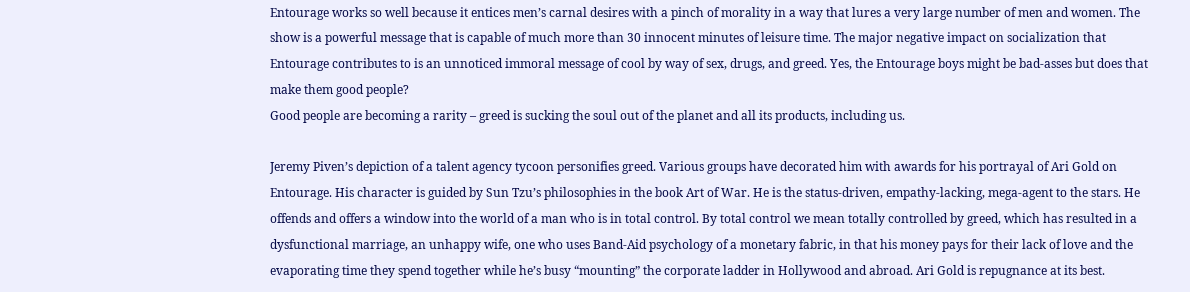Entourage works so well because it entices men’s carnal desires with a pinch of morality in a way that lures a very large number of men and women. The show is a powerful message that is capable of much more than 30 innocent minutes of leisure time. The major negative impact on socialization that Entourage contributes to is an unnoticed immoral message of cool by way of sex, drugs, and greed. Yes, the Entourage boys might be bad-asses but does that make them good people?
Good people are becoming a rarity – greed is sucking the soul out of the planet and all its products, including us.

Jeremy Piven’s depiction of a talent agency tycoon personifies greed. Various groups have decorated him with awards for his portrayal of Ari Gold on Entourage. His character is guided by Sun Tzu’s philosophies in the book Art of War. He is the status-driven, empathy-lacking, mega-agent to the stars. He offends and offers a window into the world of a man who is in total control. By total control we mean totally controlled by greed, which has resulted in a dysfunctional marriage, an unhappy wife, one who uses Band-Aid psychology of a monetary fabric, in that his money pays for their lack of love and the evaporating time they spend together while he’s busy “mounting” the corporate ladder in Hollywood and abroad. Ari Gold is repugnance at its best.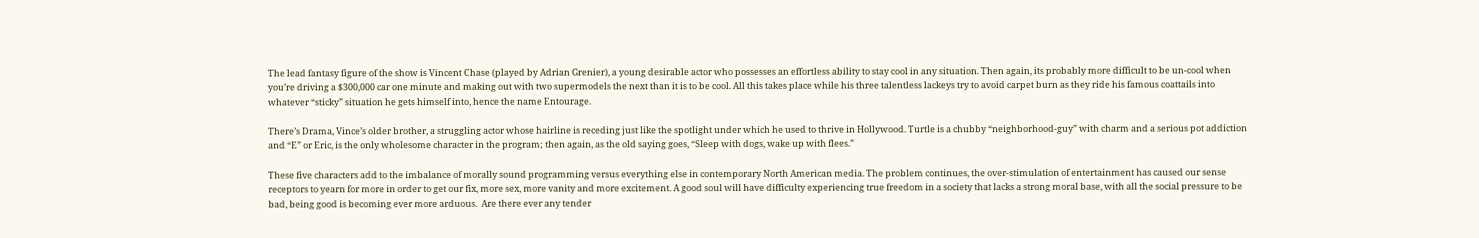The lead fantasy figure of the show is Vincent Chase (played by Adrian Grenier), a young desirable actor who possesses an effortless ability to stay cool in any situation. Then again, its probably more difficult to be un-cool when you’re driving a $300,000 car one minute and making out with two supermodels the next than it is to be cool. All this takes place while his three talentless lackeys try to avoid carpet burn as they ride his famous coattails into whatever “sticky” situation he gets himself into, hence the name Entourage.

There’s Drama, Vince’s older brother, a struggling actor whose hairline is receding just like the spotlight under which he used to thrive in Hollywood. Turtle is a chubby “neighborhood-guy” with charm and a serious pot addiction and “E” or Eric, is the only wholesome character in the program; then again, as the old saying goes, “Sleep with dogs, wake up with flees.”

These five characters add to the imbalance of morally sound programming versus everything else in contemporary North American media. The problem continues, the over-stimulation of entertainment has caused our sense receptors to yearn for more in order to get our fix, more sex, more vanity and more excitement. A good soul will have difficulty experiencing true freedom in a society that lacks a strong moral base, with all the social pressure to be bad, being good is becoming ever more arduous.  Are there ever any tender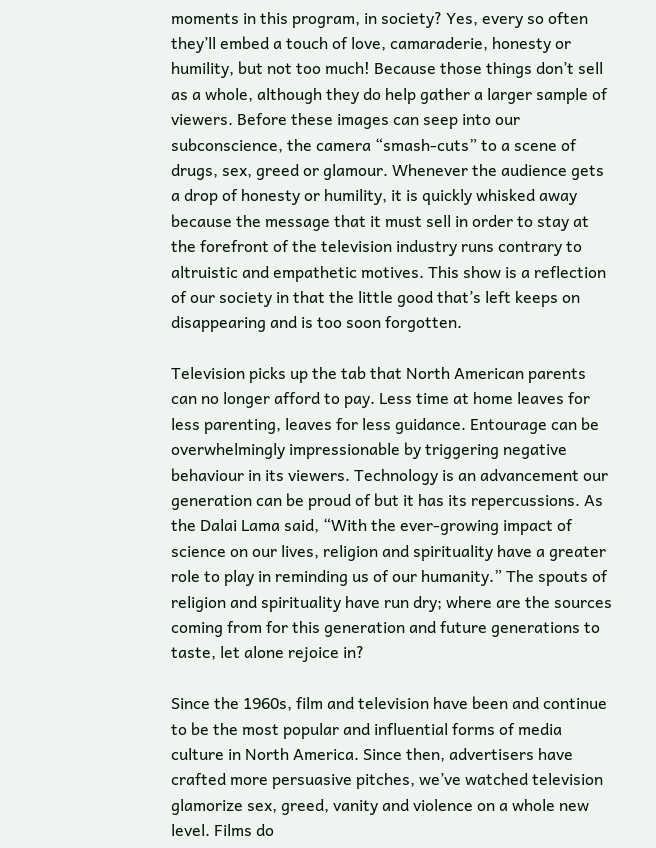moments in this program, in society? Yes, every so often they’ll embed a touch of love, camaraderie, honesty or humility, but not too much! Because those things don’t sell as a whole, although they do help gather a larger sample of viewers. Before these images can seep into our subconscience, the camera “smash-cuts” to a scene of drugs, sex, greed or glamour. Whenever the audience gets a drop of honesty or humility, it is quickly whisked away because the message that it must sell in order to stay at the forefront of the television industry runs contrary to altruistic and empathetic motives. This show is a reflection of our society in that the little good that’s left keeps on disappearing and is too soon forgotten.

Television picks up the tab that North American parents can no longer afford to pay. Less time at home leaves for less parenting, leaves for less guidance. Entourage can be overwhelmingly impressionable by triggering negative behaviour in its viewers. Technology is an advancement our generation can be proud of but it has its repercussions. As the Dalai Lama said, “With the ever-growing impact of science on our lives, religion and spirituality have a greater role to play in reminding us of our humanity.” The spouts of religion and spirituality have run dry; where are the sources coming from for this generation and future generations to taste, let alone rejoice in?

Since the 1960s, film and television have been and continue to be the most popular and influential forms of media culture in North America. Since then, advertisers have crafted more persuasive pitches, we’ve watched television glamorize sex, greed, vanity and violence on a whole new level. Films do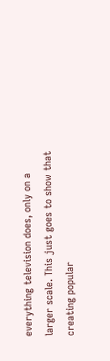everything television does, only on a larger scale. This just goes to show that creating popular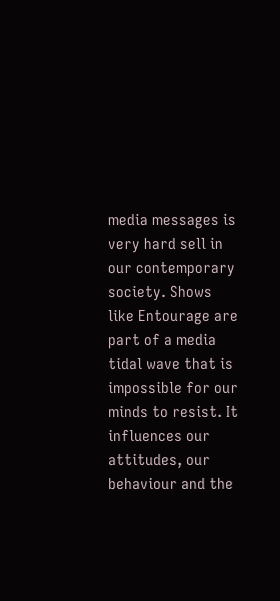media messages is very hard sell in our contemporary society. Shows like Entourage are part of a media tidal wave that is impossible for our minds to resist. It influences our attitudes, our behaviour and the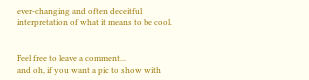ever-changing and often deceitful interpretation of what it means to be cool.


Feel free to leave a comment...
and oh, if you want a pic to show with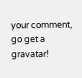your comment, go get a gravatar!